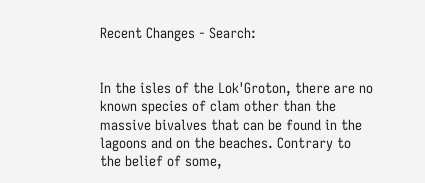Recent Changes - Search:


In the isles of the Lok'Groton, there are no known species of clam other than the massive bivalves that can be found in the lagoons and on the beaches. Contrary to the belief of some,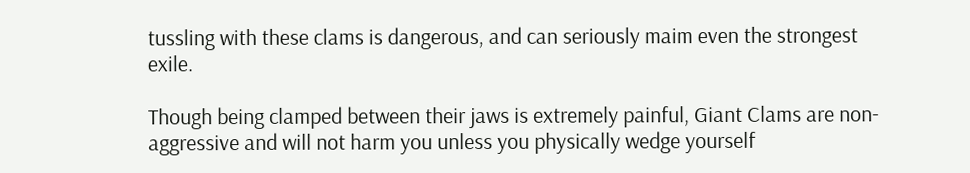tussling with these clams is dangerous, and can seriously maim even the strongest exile.

Though being clamped between their jaws is extremely painful, Giant Clams are non-aggressive and will not harm you unless you physically wedge yourself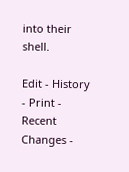into their shell.

Edit - History - Print - Recent Changes -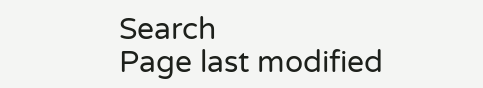Search
Page last modified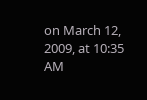on March 12, 2009, at 10:35 AM